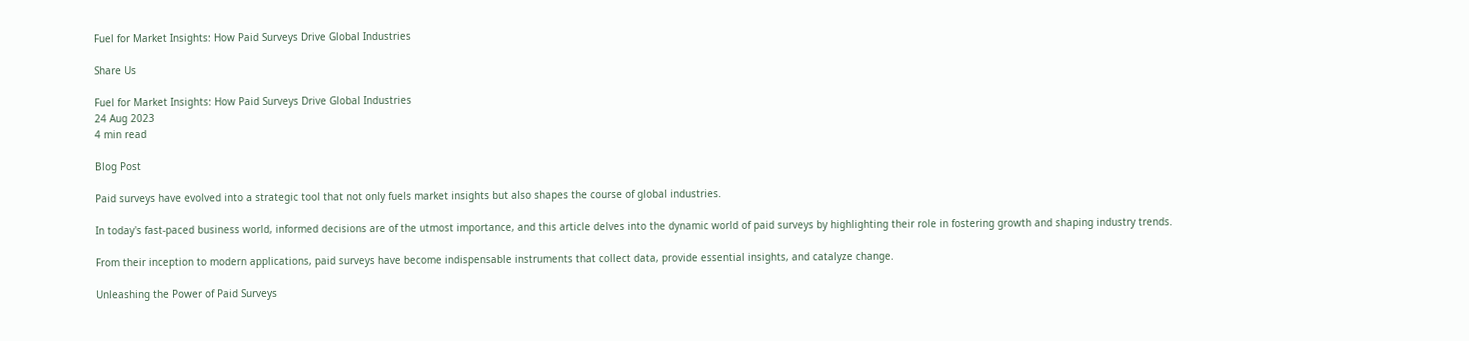Fuel for Market Insights: How Paid Surveys Drive Global Industries

Share Us

Fuel for Market Insights: How Paid Surveys Drive Global Industries
24 Aug 2023
4 min read

Blog Post

Paid surveys have evolved into a strategic tool that not only fuels market insights but also shapes the course of global industries.

In today's fast-paced business world, informed decisions are of the utmost importance, and this article delves into the dynamic world of paid surveys by highlighting their role in fostering growth and shaping industry trends.

From their inception to modern applications, paid surveys have become indispensable instruments that collect data, provide essential insights, and catalyze change.

Unleashing the Power of Paid Surveys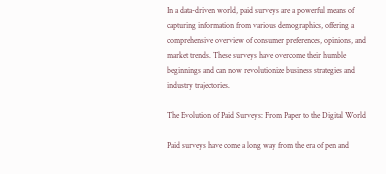In a data-driven world, paid surveys are a powerful means of capturing information from various demographics, offering a comprehensive overview of consumer preferences, opinions, and market trends. These surveys have overcome their humble beginnings and can now revolutionize business strategies and industry trajectories.

The Evolution of Paid Surveys: From Paper to the Digital World

Paid surveys have come a long way from the era of pen and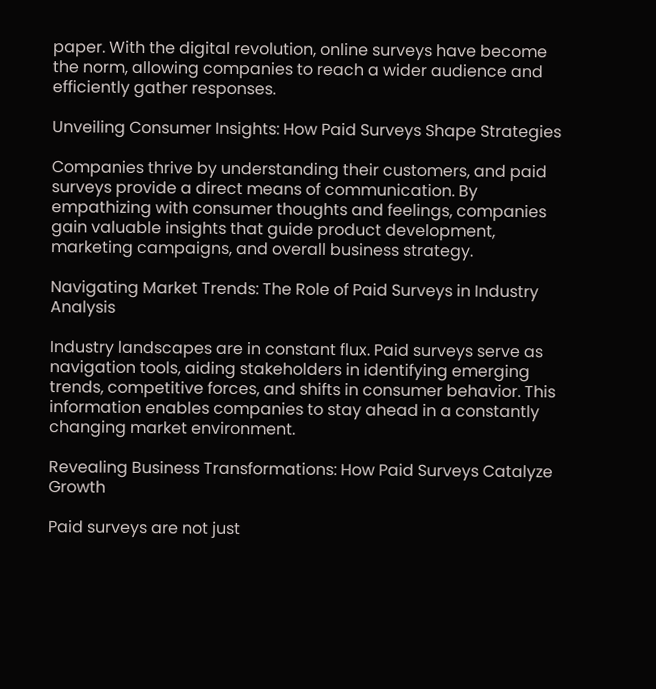paper. With the digital revolution, online surveys have become the norm, allowing companies to reach a wider audience and efficiently gather responses.

Unveiling Consumer Insights: How Paid Surveys Shape Strategies

Companies thrive by understanding their customers, and paid surveys provide a direct means of communication. By empathizing with consumer thoughts and feelings, companies gain valuable insights that guide product development, marketing campaigns, and overall business strategy.

Navigating Market Trends: The Role of Paid Surveys in Industry Analysis

Industry landscapes are in constant flux. Paid surveys serve as navigation tools, aiding stakeholders in identifying emerging trends, competitive forces, and shifts in consumer behavior. This information enables companies to stay ahead in a constantly changing market environment.

Revealing Business Transformations: How Paid Surveys Catalyze Growth

Paid surveys are not just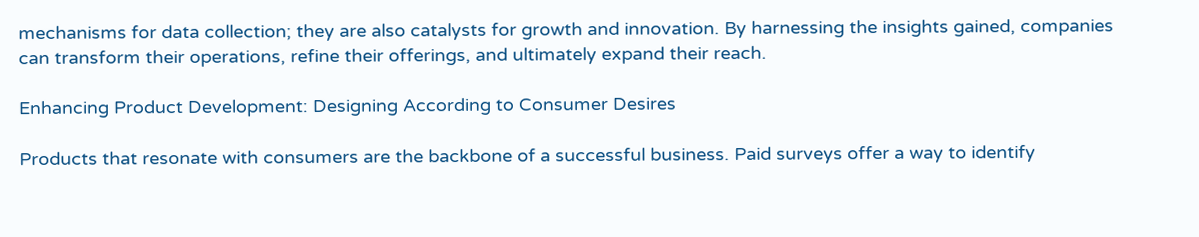mechanisms for data collection; they are also catalysts for growth and innovation. By harnessing the insights gained, companies can transform their operations, refine their offerings, and ultimately expand their reach.

Enhancing Product Development: Designing According to Consumer Desires

Products that resonate with consumers are the backbone of a successful business. Paid surveys offer a way to identify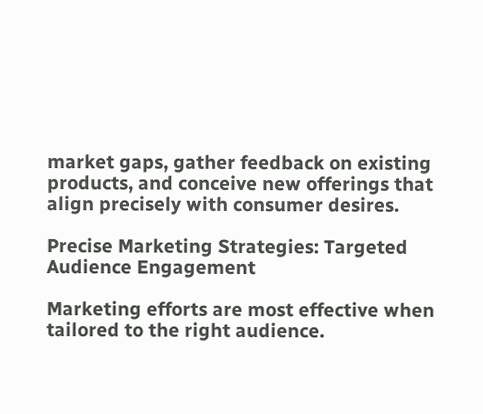market gaps, gather feedback on existing products, and conceive new offerings that align precisely with consumer desires.

Precise Marketing Strategies: Targeted Audience Engagement

Marketing efforts are most effective when tailored to the right audience.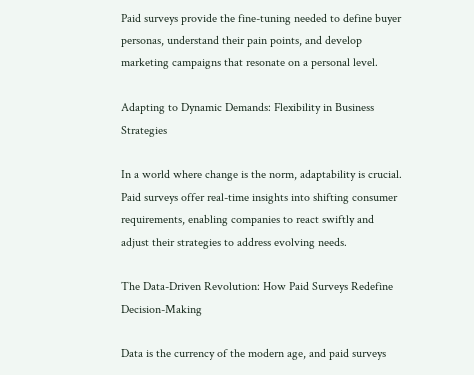Paid surveys provide the fine-tuning needed to define buyer personas, understand their pain points, and develop marketing campaigns that resonate on a personal level.

Adapting to Dynamic Demands: Flexibility in Business Strategies

In a world where change is the norm, adaptability is crucial. Paid surveys offer real-time insights into shifting consumer requirements, enabling companies to react swiftly and adjust their strategies to address evolving needs.

The Data-Driven Revolution: How Paid Surveys Redefine Decision-Making

Data is the currency of the modern age, and paid surveys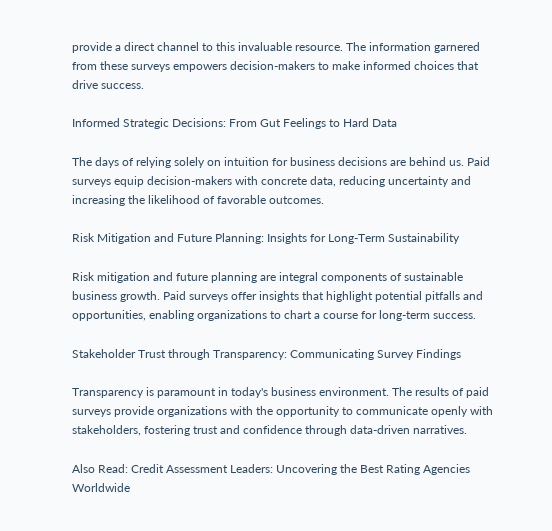provide a direct channel to this invaluable resource. The information garnered from these surveys empowers decision-makers to make informed choices that drive success.

Informed Strategic Decisions: From Gut Feelings to Hard Data

The days of relying solely on intuition for business decisions are behind us. Paid surveys equip decision-makers with concrete data, reducing uncertainty and increasing the likelihood of favorable outcomes.

Risk Mitigation and Future Planning: Insights for Long-Term Sustainability

Risk mitigation and future planning are integral components of sustainable business growth. Paid surveys offer insights that highlight potential pitfalls and opportunities, enabling organizations to chart a course for long-term success.

Stakeholder Trust through Transparency: Communicating Survey Findings

Transparency is paramount in today's business environment. The results of paid surveys provide organizations with the opportunity to communicate openly with stakeholders, fostering trust and confidence through data-driven narratives.

Also Read: Credit Assessment Leaders: Uncovering the Best Rating Agencies Worldwide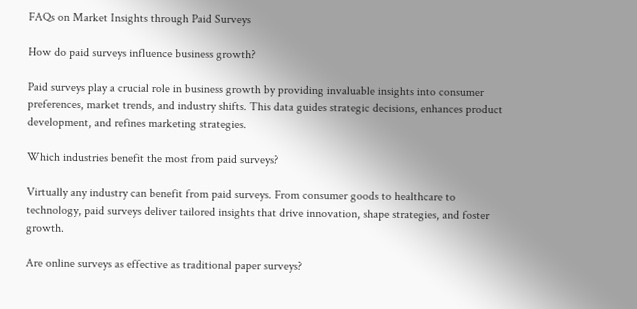FAQs on Market Insights through Paid Surveys

How do paid surveys influence business growth?

Paid surveys play a crucial role in business growth by providing invaluable insights into consumer preferences, market trends, and industry shifts. This data guides strategic decisions, enhances product development, and refines marketing strategies.

Which industries benefit the most from paid surveys?

Virtually any industry can benefit from paid surveys. From consumer goods to healthcare to technology, paid surveys deliver tailored insights that drive innovation, shape strategies, and foster growth.

Are online surveys as effective as traditional paper surveys?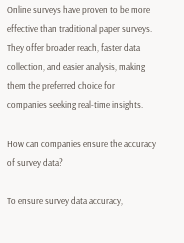Online surveys have proven to be more effective than traditional paper surveys. They offer broader reach, faster data collection, and easier analysis, making them the preferred choice for companies seeking real-time insights.

How can companies ensure the accuracy of survey data?

To ensure survey data accuracy,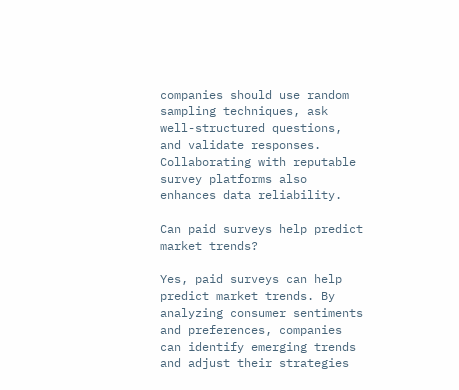companies should use random sampling techniques, ask well-structured questions, and validate responses. Collaborating with reputable survey platforms also enhances data reliability.

Can paid surveys help predict market trends?

Yes, paid surveys can help predict market trends. By analyzing consumer sentiments and preferences, companies can identify emerging trends and adjust their strategies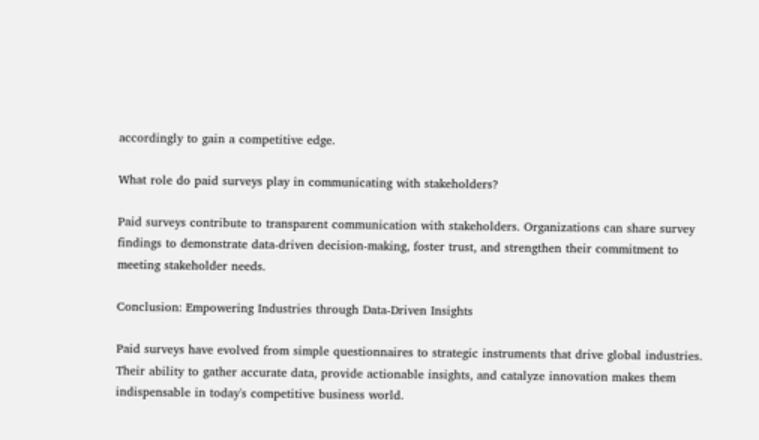accordingly to gain a competitive edge.

What role do paid surveys play in communicating with stakeholders?

Paid surveys contribute to transparent communication with stakeholders. Organizations can share survey findings to demonstrate data-driven decision-making, foster trust, and strengthen their commitment to meeting stakeholder needs.

Conclusion: Empowering Industries through Data-Driven Insights

Paid surveys have evolved from simple questionnaires to strategic instruments that drive global industries. Their ability to gather accurate data, provide actionable insights, and catalyze innovation makes them indispensable in today's competitive business world.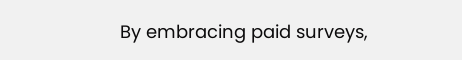By embracing paid surveys,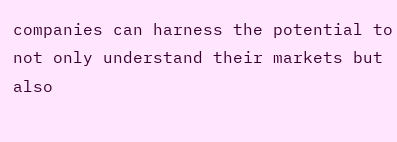companies can harness the potential to not only understand their markets but also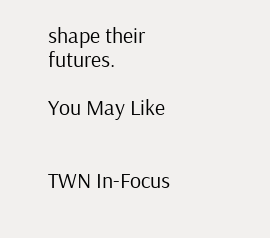shape their futures.

You May Like


TWN In-Focus